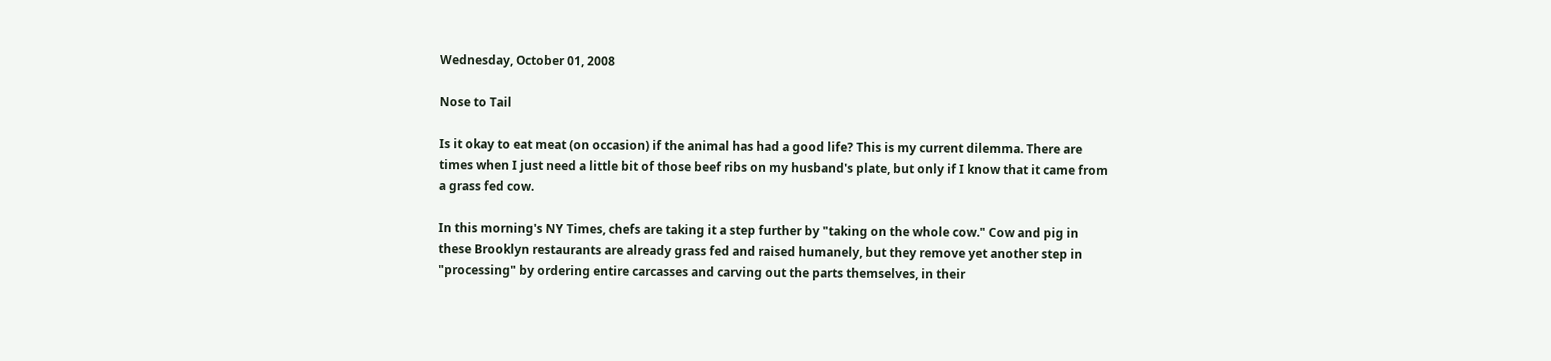Wednesday, October 01, 2008

Nose to Tail

Is it okay to eat meat (on occasion) if the animal has had a good life? This is my current dilemma. There are times when I just need a little bit of those beef ribs on my husband's plate, but only if I know that it came from a grass fed cow.

In this morning's NY Times, chefs are taking it a step further by "taking on the whole cow." Cow and pig in these Brooklyn restaurants are already grass fed and raised humanely, but they remove yet another step in "processing" by ordering entire carcasses and carving out the parts themselves, in their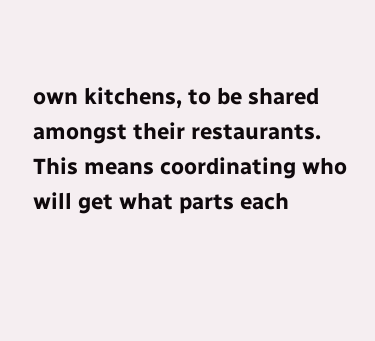own kitchens, to be shared amongst their restaurants. This means coordinating who will get what parts each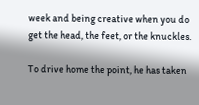week and being creative when you do get the head, the feet, or the knuckles.

To drive home the point, he has taken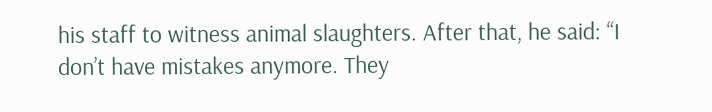his staff to witness animal slaughters. After that, he said: “I don’t have mistakes anymore. They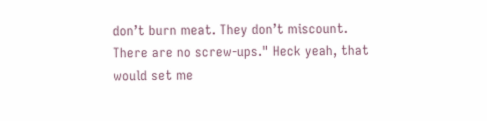don’t burn meat. They don’t miscount. There are no screw-ups." Heck yeah, that would set me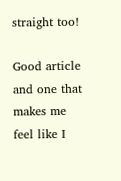straight too!

Good article and one that makes me feel like I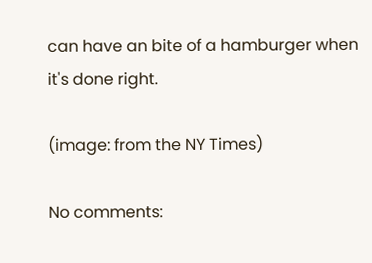can have an bite of a hamburger when it's done right.

(image: from the NY Times)

No comments: